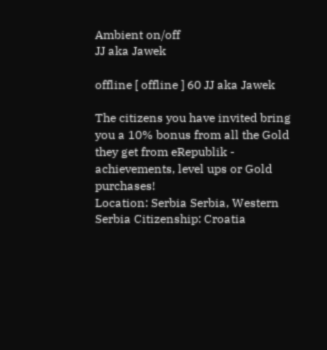Ambient on/off
JJ aka Jawek

offline [ offline ] 60 JJ aka Jawek

The citizens you have invited bring you a 10% bonus from all the Gold they get from eRepublik - achievements, level ups or Gold purchases!
Location: Serbia Serbia, Western Serbia Citizenship: Croatia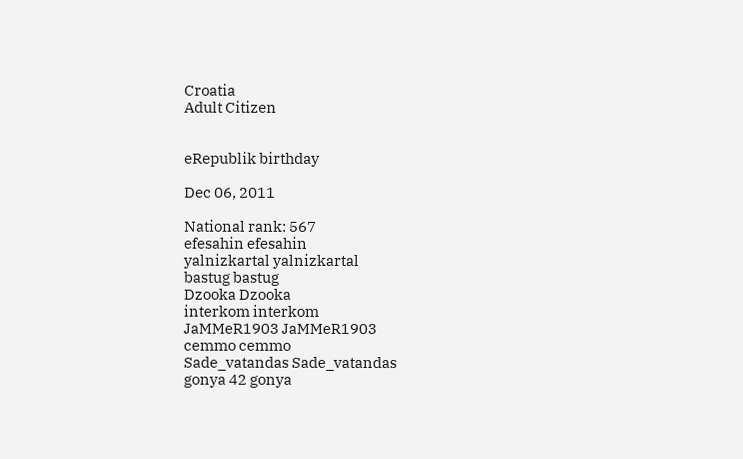Croatia
Adult Citizen


eRepublik birthday

Dec 06, 2011

National rank: 567
efesahin efesahin
yalnizkartal yalnizkartal
bastug bastug
Dzooka Dzooka
interkom interkom
JaMMeR1903 JaMMeR1903
cemmo cemmo
Sade_vatandas Sade_vatandas
gonya 42 gonya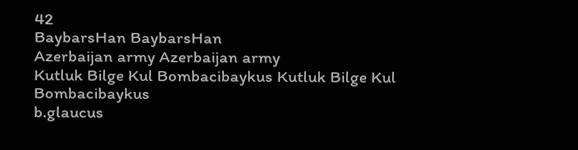42
BaybarsHan BaybarsHan
Azerbaijan army Azerbaijan army
Kutluk Bilge Kul Bombacibaykus Kutluk Bilge Kul Bombacibaykus
b.glaucus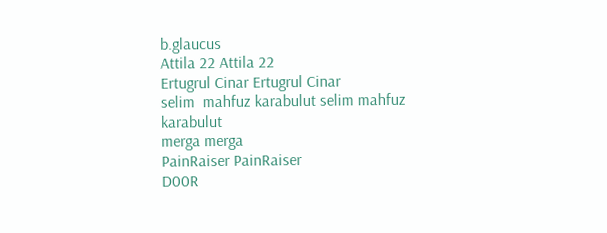b.glaucus
Attila 22 Attila 22
Ertugrul Cinar Ertugrul Cinar
selim  mahfuz karabulut selim mahfuz karabulut
merga merga
PainRaiser PainRaiser
D00R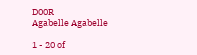D00R
Agabelle Agabelle

1 - 20 of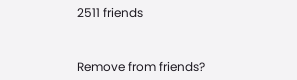2511 friends


Remove from friends?